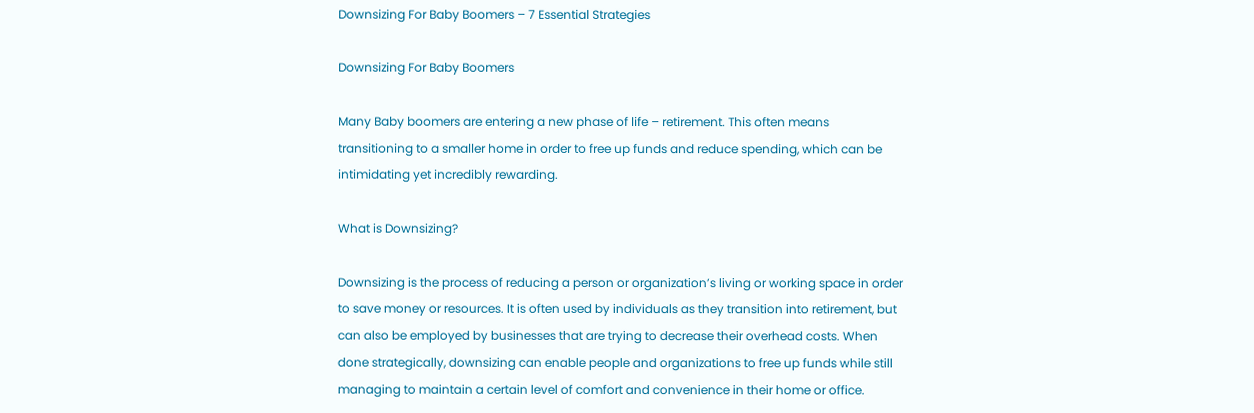Downsizing For Baby Boomers – 7 Essential Strategies

Downsizing For Baby Boomers

Many Baby boomers are entering a new phase of life – retirement. This often means transitioning to a smaller home in order to free up funds and reduce spending, which can be intimidating yet incredibly rewarding.

What is Downsizing?

Downsizing is the process of reducing a person or organization’s living or working space in order to save money or resources. It is often used by individuals as they transition into retirement, but can also be employed by businesses that are trying to decrease their overhead costs. When done strategically, downsizing can enable people and organizations to free up funds while still managing to maintain a certain level of comfort and convenience in their home or office.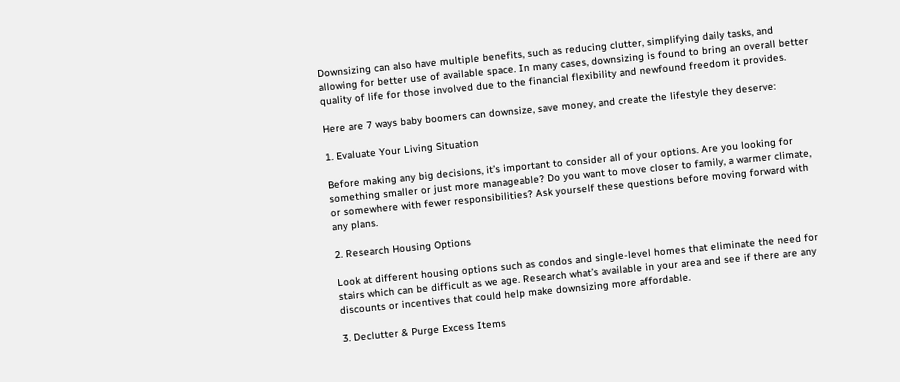Downsizing can also have multiple benefits, such as reducing clutter, simplifying daily tasks, and allowing for better use of available space. In many cases, downsizing is found to bring an overall better quality of life for those involved due to the financial flexibility and newfound freedom it provides.

Here are 7 ways baby boomers can downsize, save money, and create the lifestyle they deserve:

1. Evaluate Your Living Situation

Before making any big decisions, it’s important to consider all of your options. Are you looking for something smaller or just more manageable? Do you want to move closer to family, a warmer climate, or somewhere with fewer responsibilities? Ask yourself these questions before moving forward with any plans.

2. Research Housing Options

Look at different housing options such as condos and single-level homes that eliminate the need for stairs which can be difficult as we age. Research what’s available in your area and see if there are any discounts or incentives that could help make downsizing more affordable.

3. Declutter & Purge Excess Items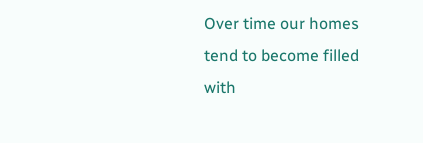Over time our homes tend to become filled with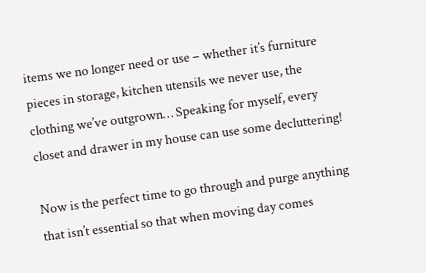items we no longer need or use – whether it’s furniture pieces in storage, kitchen utensils we never use, the clothing we’ve outgrown… Speaking for myself, every closet and drawer in my house can use some decluttering!

Now is the perfect time to go through and purge anything that isn’t essential so that when moving day comes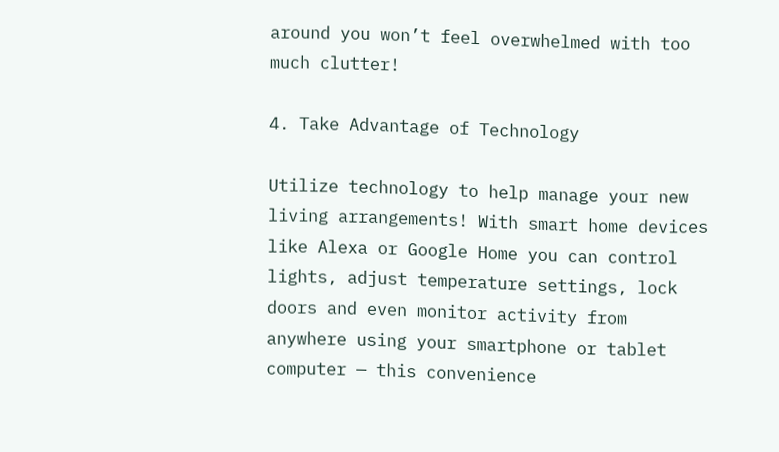around you won’t feel overwhelmed with too much clutter!

4. Take Advantage of Technology

Utilize technology to help manage your new living arrangements! With smart home devices like Alexa or Google Home you can control lights, adjust temperature settings, lock doors and even monitor activity from anywhere using your smartphone or tablet computer — this convenience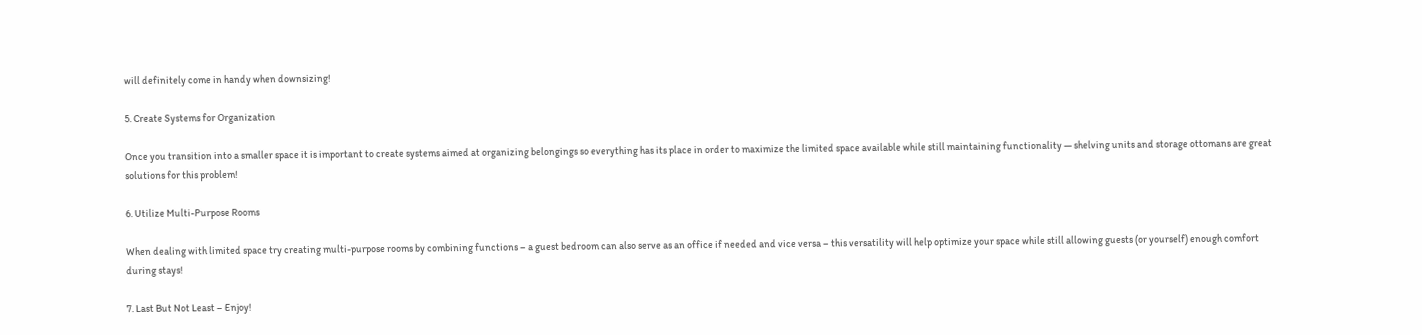will definitely come in handy when downsizing!

5. Create Systems for Organization

Once you transition into a smaller space it is important to create systems aimed at organizing belongings so everything has its place in order to maximize the limited space available while still maintaining functionality — shelving units and storage ottomans are great solutions for this problem!

6. Utilize Multi-Purpose Rooms

When dealing with limited space try creating multi-purpose rooms by combining functions – a guest bedroom can also serve as an office if needed and vice versa – this versatility will help optimize your space while still allowing guests (or yourself) enough comfort during stays!

7. Last But Not Least – Enjoy!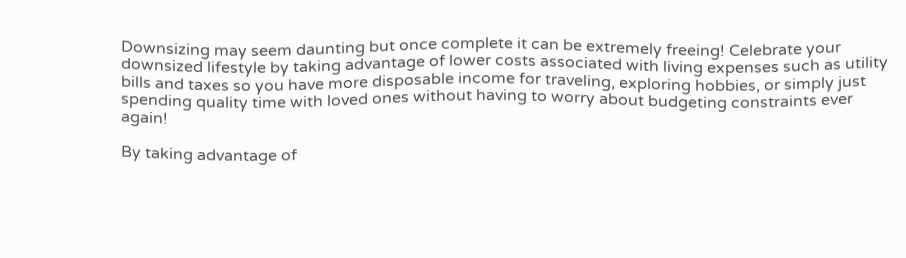Downsizing may seem daunting but once complete it can be extremely freeing! Celebrate your downsized lifestyle by taking advantage of lower costs associated with living expenses such as utility bills and taxes so you have more disposable income for traveling, exploring hobbies, or simply just spending quality time with loved ones without having to worry about budgeting constraints ever again!

By taking advantage of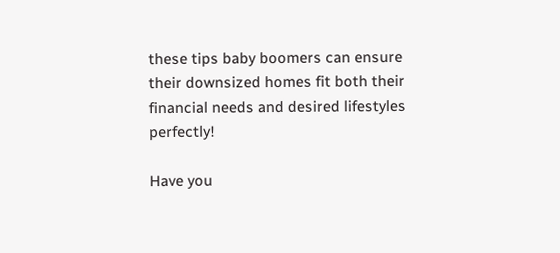these tips baby boomers can ensure their downsized homes fit both their financial needs and desired lifestyles perfectly!

Have you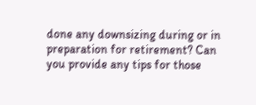done any downsizing during or in preparation for retirement? Can you provide any tips for those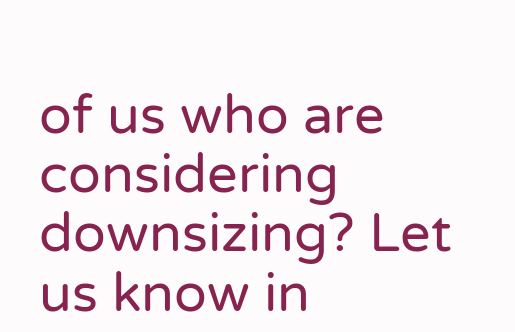of us who are considering downsizing? Let us know in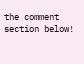the comment section below!